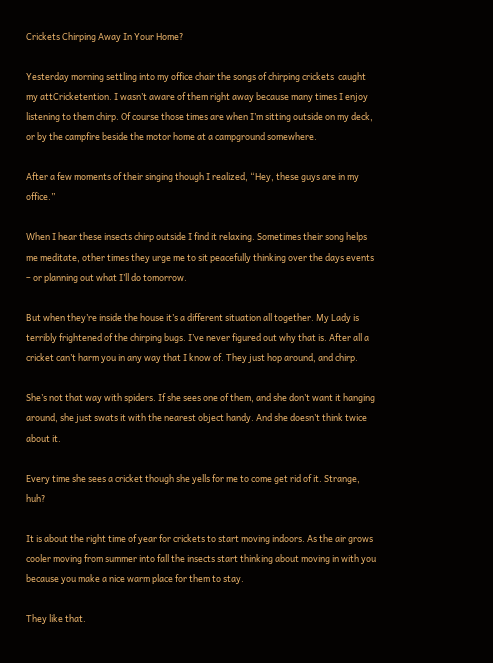Crickets Chirping Away In Your Home?

Yesterday morning settling into my office chair the songs of chirping crickets  caught my attCricketention. I wasn’t aware of them right away because many times I enjoy listening to them chirp. Of course those times are when I’m sitting outside on my deck, or by the campfire beside the motor home at a campground somewhere.

After a few moments of their singing though I realized, “Hey, these guys are in my office.”

When I hear these insects chirp outside I find it relaxing. Sometimes their song helps me meditate, other times they urge me to sit peacefully thinking over the days events – or planning out what I’ll do tomorrow.

But when they’re inside the house it’s a different situation all together. My Lady is terribly frightened of the chirping bugs. I’ve never figured out why that is. After all a cricket can’t harm you in any way that I know of. They just hop around, and chirp.

She’s not that way with spiders. If she sees one of them, and she don’t want it hanging around, she just swats it with the nearest object handy. And she doesn’t think twice about it.

Every time she sees a cricket though she yells for me to come get rid of it. Strange, huh?

It is about the right time of year for crickets to start moving indoors. As the air grows cooler moving from summer into fall the insects start thinking about moving in with you because you make a nice warm place for them to stay.

They like that.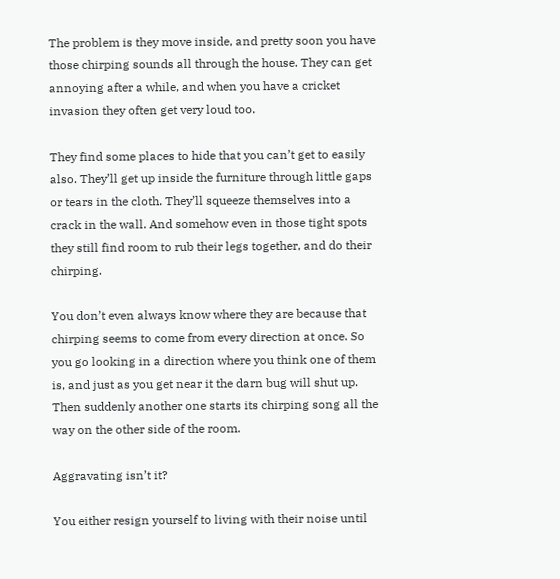The problem is they move inside, and pretty soon you have those chirping sounds all through the house. They can get annoying after a while, and when you have a cricket invasion they often get very loud too.

They find some places to hide that you can’t get to easily also. They’ll get up inside the furniture through little gaps or tears in the cloth. They’ll squeeze themselves into a crack in the wall. And somehow even in those tight spots they still find room to rub their legs together, and do their chirping.

You don’t even always know where they are because that chirping seems to come from every direction at once. So you go looking in a direction where you think one of them is, and just as you get near it the darn bug will shut up. Then suddenly another one starts its chirping song all the way on the other side of the room.

Aggravating isn’t it?

You either resign yourself to living with their noise until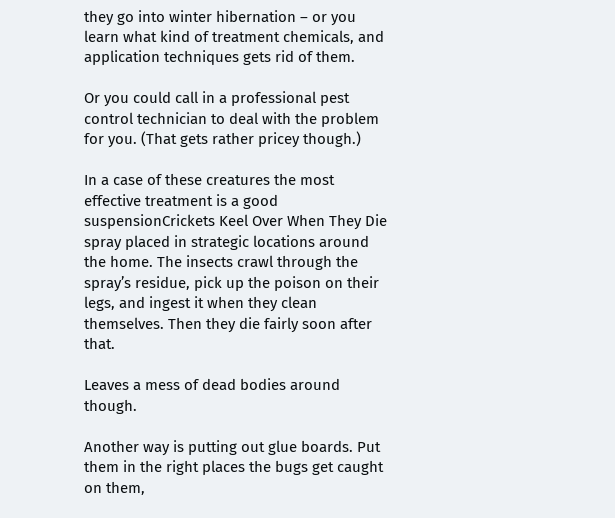they go into winter hibernation – or you learn what kind of treatment chemicals, and application techniques gets rid of them.

Or you could call in a professional pest control technician to deal with the problem for you. (That gets rather pricey though.)

In a case of these creatures the most effective treatment is a good suspensionCrickets Keel Over When They Die spray placed in strategic locations around the home. The insects crawl through the spray’s residue, pick up the poison on their legs, and ingest it when they clean themselves. Then they die fairly soon after that.

Leaves a mess of dead bodies around though.

Another way is putting out glue boards. Put them in the right places the bugs get caught on them,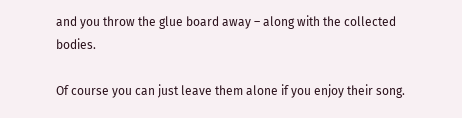and you throw the glue board away – along with the collected bodies.

Of course you can just leave them alone if you enjoy their song.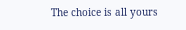The choice is all yours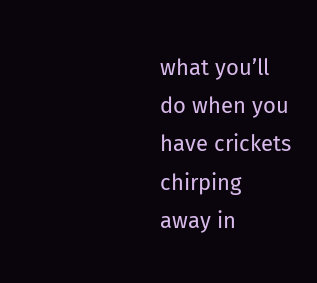what you’ll do when you have crickets chirping away in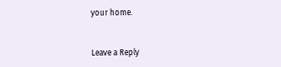your home.


Leave a Reply